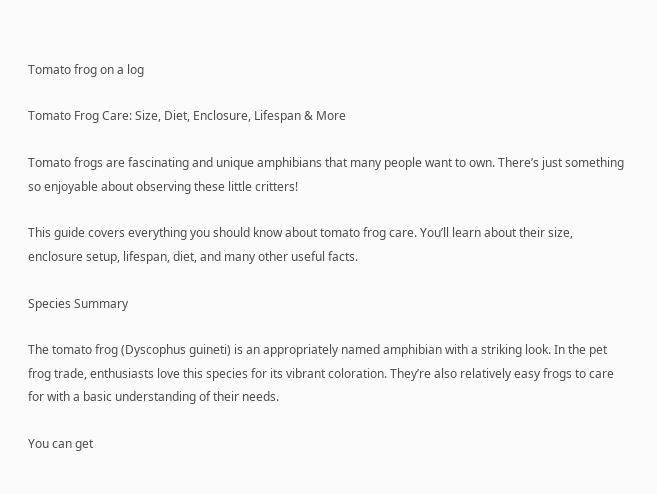Tomato frog on a log

Tomato Frog Care: Size, Diet, Enclosure, Lifespan & More

Tomato frogs are fascinating and unique amphibians that many people want to own. There’s just something so enjoyable about observing these little critters!

This guide covers everything you should know about tomato frog care. You’ll learn about their size, enclosure setup, lifespan, diet, and many other useful facts.

Species Summary

The tomato frog (Dyscophus guineti) is an appropriately named amphibian with a striking look. In the pet frog trade, enthusiasts love this species for its vibrant coloration. They’re also relatively easy frogs to care for with a basic understanding of their needs.

You can get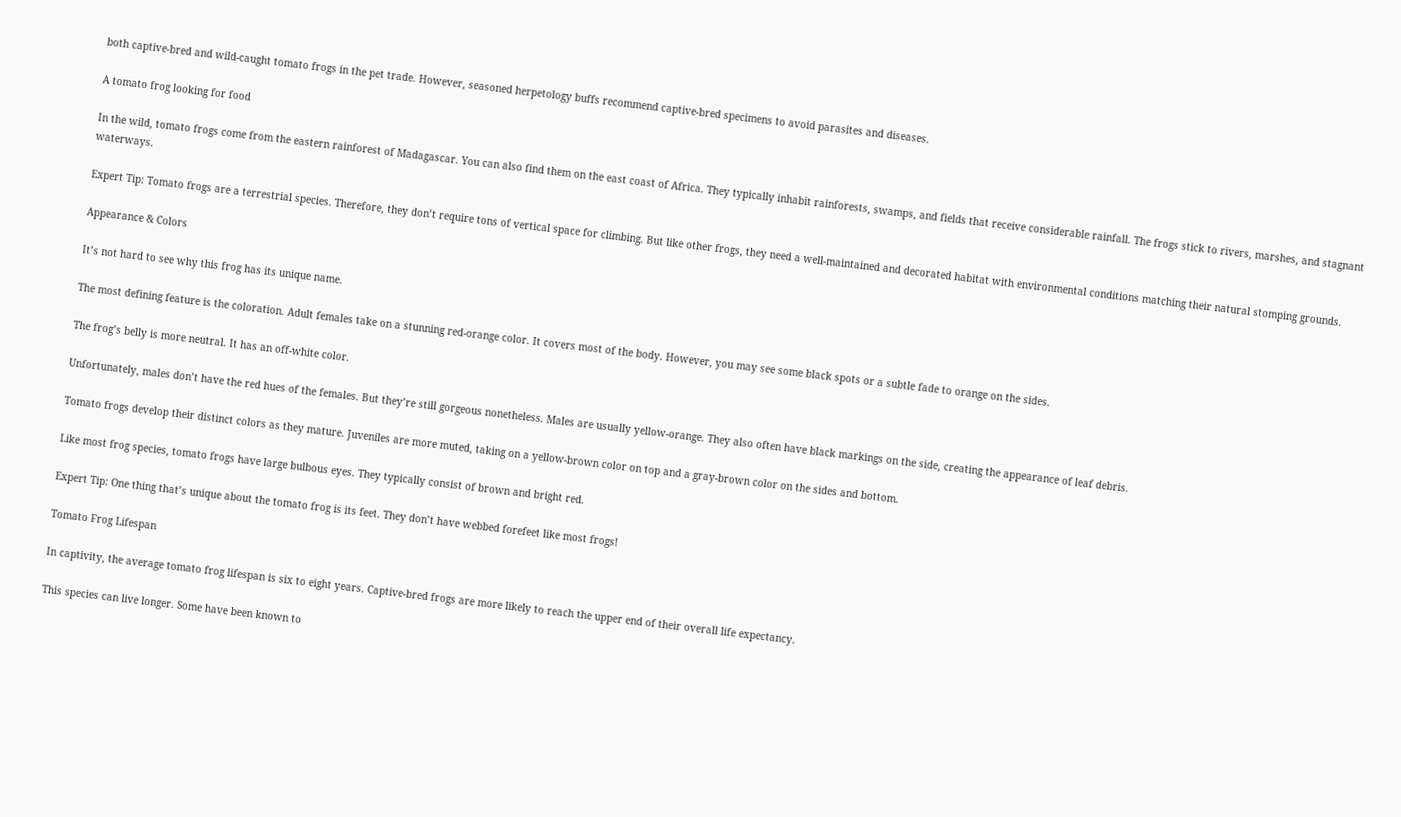both captive-bred and wild-caught tomato frogs in the pet trade. However, seasoned herpetology buffs recommend captive-bred specimens to avoid parasites and diseases.

A tomato frog looking for food

In the wild, tomato frogs come from the eastern rainforest of Madagascar. You can also find them on the east coast of Africa. They typically inhabit rainforests, swamps, and fields that receive considerable rainfall. The frogs stick to rivers, marshes, and stagnant waterways.

Expert Tip: Tomato frogs are a terrestrial species. Therefore, they don’t require tons of vertical space for climbing. But like other frogs, they need a well-maintained and decorated habitat with environmental conditions matching their natural stomping grounds.

Appearance & Colors

It’s not hard to see why this frog has its unique name.

The most defining feature is the coloration. Adult females take on a stunning red-orange color. It covers most of the body. However, you may see some black spots or a subtle fade to orange on the sides.

The frog’s belly is more neutral. It has an off-white color.

Unfortunately, males don’t have the red hues of the females. But they’re still gorgeous nonetheless. Males are usually yellow-orange. They also often have black markings on the side, creating the appearance of leaf debris.

Tomato frogs develop their distinct colors as they mature. Juveniles are more muted, taking on a yellow-brown color on top and a gray-brown color on the sides and bottom.

Like most frog species, tomato frogs have large bulbous eyes. They typically consist of brown and bright red.

Expert Tip: One thing that’s unique about the tomato frog is its feet. They don’t have webbed forefeet like most frogs!

Tomato Frog Lifespan

In captivity, the average tomato frog lifespan is six to eight years. Captive-bred frogs are more likely to reach the upper end of their overall life expectancy.

This species can live longer. Some have been known to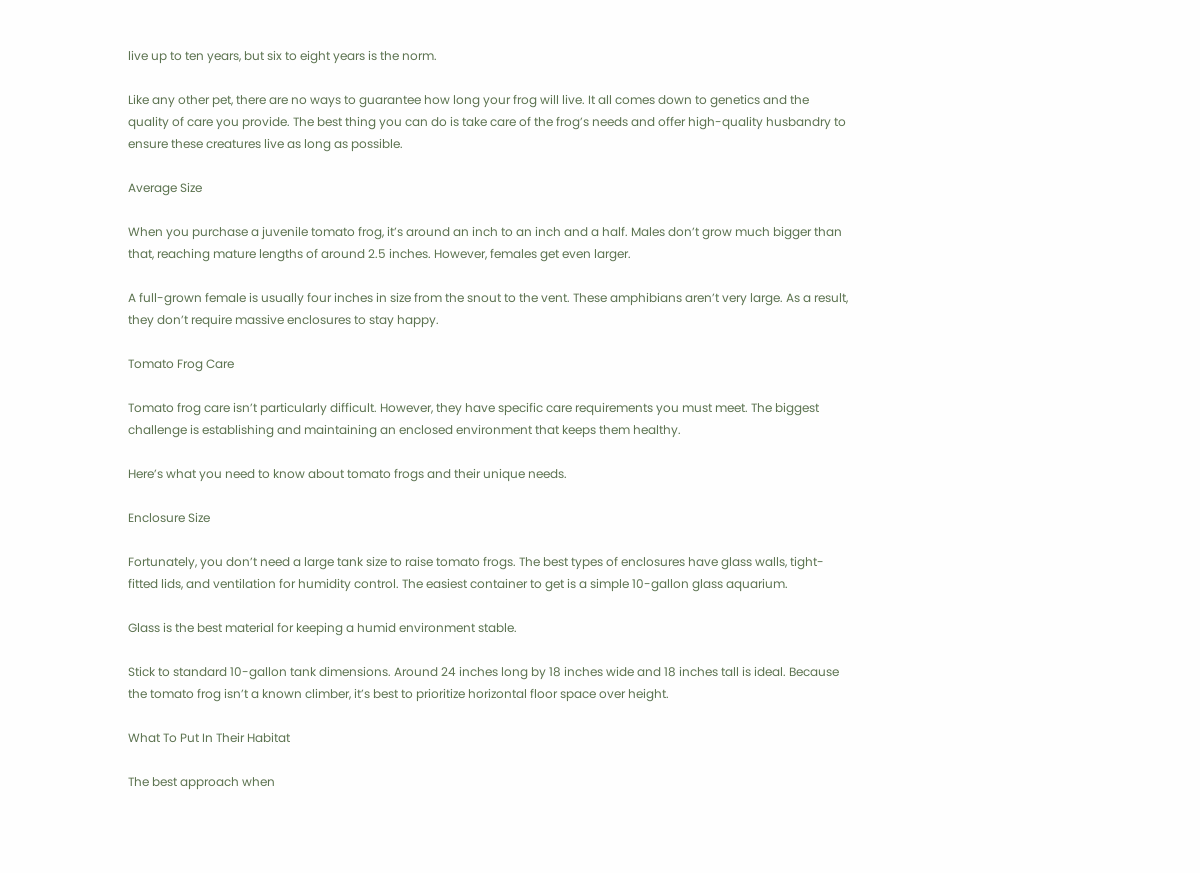live up to ten years, but six to eight years is the norm.

Like any other pet, there are no ways to guarantee how long your frog will live. It all comes down to genetics and the quality of care you provide. The best thing you can do is take care of the frog’s needs and offer high-quality husbandry to ensure these creatures live as long as possible.

Average Size

When you purchase a juvenile tomato frog, it’s around an inch to an inch and a half. Males don’t grow much bigger than that, reaching mature lengths of around 2.5 inches. However, females get even larger.

A full-grown female is usually four inches in size from the snout to the vent. These amphibians aren’t very large. As a result, they don’t require massive enclosures to stay happy.

Tomato Frog Care

Tomato frog care isn’t particularly difficult. However, they have specific care requirements you must meet. The biggest challenge is establishing and maintaining an enclosed environment that keeps them healthy.

Here’s what you need to know about tomato frogs and their unique needs.

Enclosure Size

Fortunately, you don’t need a large tank size to raise tomato frogs. The best types of enclosures have glass walls, tight-fitted lids, and ventilation for humidity control. The easiest container to get is a simple 10-gallon glass aquarium.

Glass is the best material for keeping a humid environment stable.

Stick to standard 10-gallon tank dimensions. Around 24 inches long by 18 inches wide and 18 inches tall is ideal. Because the tomato frog isn’t a known climber, it’s best to prioritize horizontal floor space over height.

What To Put In Their Habitat

The best approach when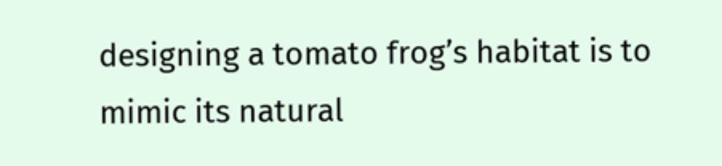designing a tomato frog’s habitat is to mimic its natural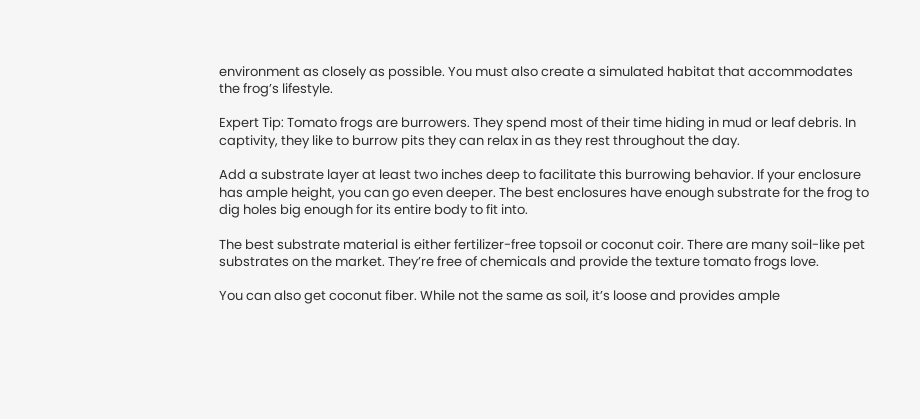environment as closely as possible. You must also create a simulated habitat that accommodates the frog’s lifestyle.

Expert Tip: Tomato frogs are burrowers. They spend most of their time hiding in mud or leaf debris. In captivity, they like to burrow pits they can relax in as they rest throughout the day.

Add a substrate layer at least two inches deep to facilitate this burrowing behavior. If your enclosure has ample height, you can go even deeper. The best enclosures have enough substrate for the frog to dig holes big enough for its entire body to fit into.

The best substrate material is either fertilizer-free topsoil or coconut coir. There are many soil-like pet substrates on the market. They’re free of chemicals and provide the texture tomato frogs love.

You can also get coconut fiber. While not the same as soil, it’s loose and provides ample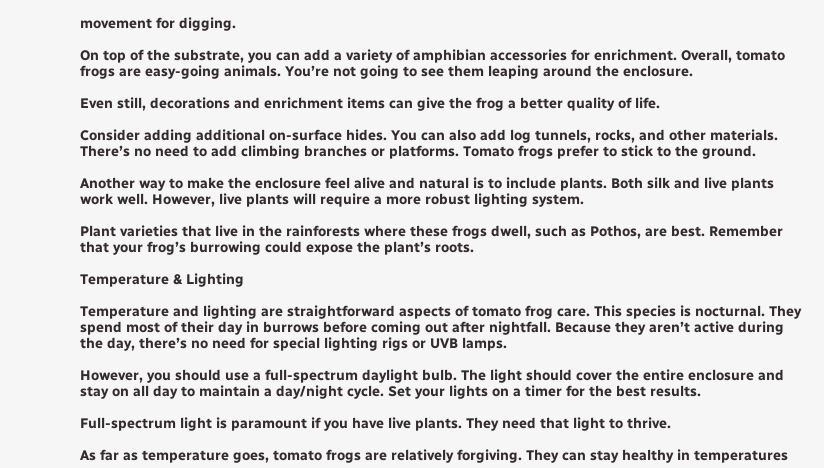movement for digging.

On top of the substrate, you can add a variety of amphibian accessories for enrichment. Overall, tomato frogs are easy-going animals. You’re not going to see them leaping around the enclosure.

Even still, decorations and enrichment items can give the frog a better quality of life.

Consider adding additional on-surface hides. You can also add log tunnels, rocks, and other materials. There’s no need to add climbing branches or platforms. Tomato frogs prefer to stick to the ground.

Another way to make the enclosure feel alive and natural is to include plants. Both silk and live plants work well. However, live plants will require a more robust lighting system.

Plant varieties that live in the rainforests where these frogs dwell, such as Pothos, are best. Remember that your frog’s burrowing could expose the plant’s roots.

Temperature & Lighting

Temperature and lighting are straightforward aspects of tomato frog care. This species is nocturnal. They spend most of their day in burrows before coming out after nightfall. Because they aren’t active during the day, there’s no need for special lighting rigs or UVB lamps.

However, you should use a full-spectrum daylight bulb. The light should cover the entire enclosure and stay on all day to maintain a day/night cycle. Set your lights on a timer for the best results.

Full-spectrum light is paramount if you have live plants. They need that light to thrive.

As far as temperature goes, tomato frogs are relatively forgiving. They can stay healthy in temperatures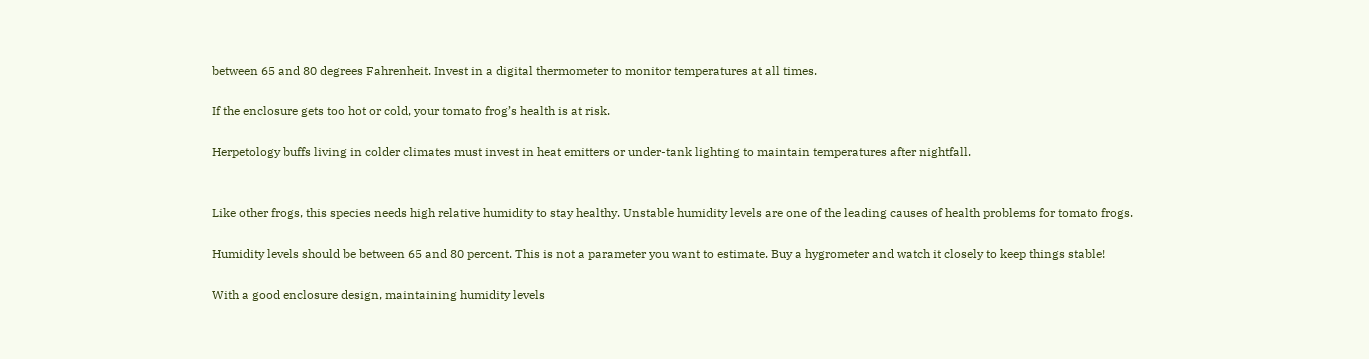between 65 and 80 degrees Fahrenheit. Invest in a digital thermometer to monitor temperatures at all times.

If the enclosure gets too hot or cold, your tomato frog’s health is at risk.

Herpetology buffs living in colder climates must invest in heat emitters or under-tank lighting to maintain temperatures after nightfall.


Like other frogs, this species needs high relative humidity to stay healthy. Unstable humidity levels are one of the leading causes of health problems for tomato frogs.

Humidity levels should be between 65 and 80 percent. This is not a parameter you want to estimate. Buy a hygrometer and watch it closely to keep things stable!

With a good enclosure design, maintaining humidity levels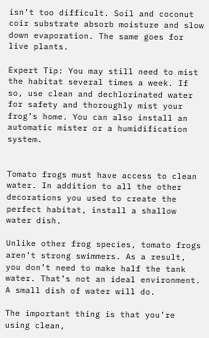isn’t too difficult. Soil and coconut coir substrate absorb moisture and slow down evaporation. The same goes for live plants.

Expert Tip: You may still need to mist the habitat several times a week. If so, use clean and dechlorinated water for safety and thoroughly mist your frog’s home. You can also install an automatic mister or a humidification system.


Tomato frogs must have access to clean water. In addition to all the other decorations you used to create the perfect habitat, install a shallow water dish.

Unlike other frog species, tomato frogs aren’t strong swimmers. As a result, you don’t need to make half the tank water. That’s not an ideal environment. A small dish of water will do.

The important thing is that you’re using clean,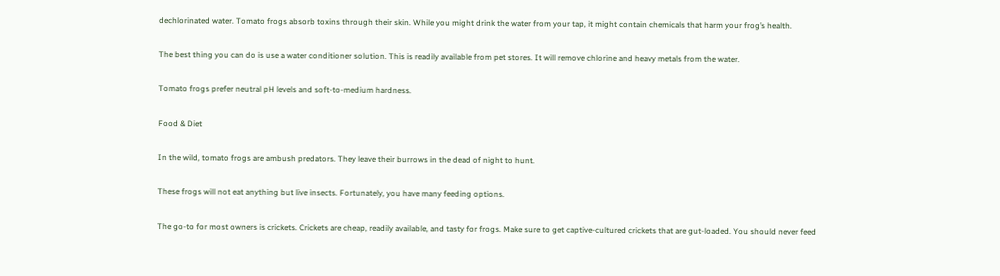dechlorinated water. Tomato frogs absorb toxins through their skin. While you might drink the water from your tap, it might contain chemicals that harm your frog’s health.

The best thing you can do is use a water conditioner solution. This is readily available from pet stores. It will remove chlorine and heavy metals from the water.

Tomato frogs prefer neutral pH levels and soft-to-medium hardness.

Food & Diet

In the wild, tomato frogs are ambush predators. They leave their burrows in the dead of night to hunt.

These frogs will not eat anything but live insects. Fortunately, you have many feeding options.

The go-to for most owners is crickets. Crickets are cheap, readily available, and tasty for frogs. Make sure to get captive-cultured crickets that are gut-loaded. You should never feed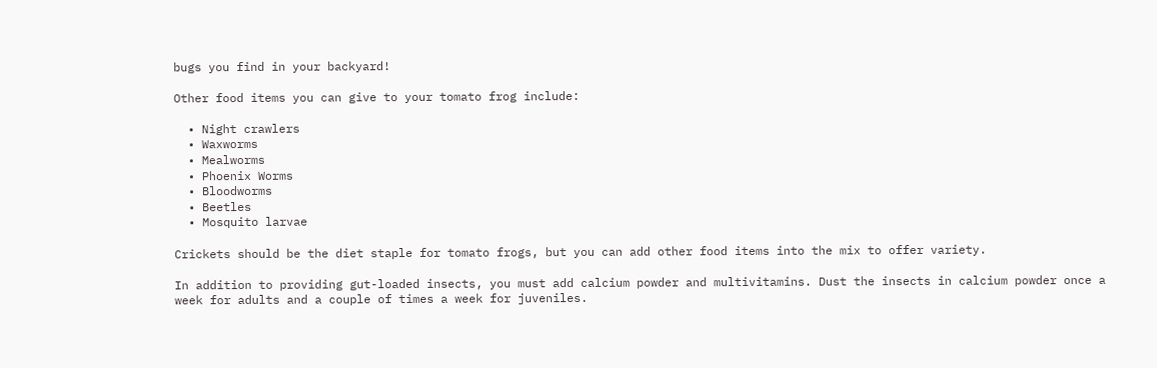bugs you find in your backyard!

Other food items you can give to your tomato frog include:

  • Night crawlers
  • Waxworms
  • Mealworms
  • Phoenix Worms
  • Bloodworms
  • Beetles
  • Mosquito larvae

Crickets should be the diet staple for tomato frogs, but you can add other food items into the mix to offer variety.

In addition to providing gut-loaded insects, you must add calcium powder and multivitamins. Dust the insects in calcium powder once a week for adults and a couple of times a week for juveniles.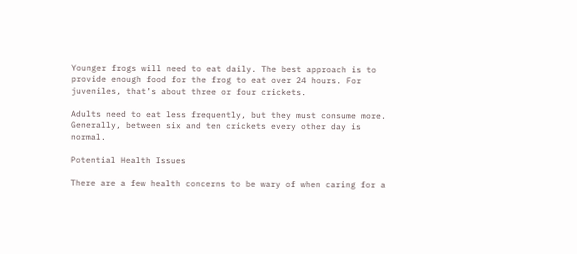Younger frogs will need to eat daily. The best approach is to provide enough food for the frog to eat over 24 hours. For juveniles, that’s about three or four crickets.

Adults need to eat less frequently, but they must consume more. Generally, between six and ten crickets every other day is normal.

Potential Health Issues

There are a few health concerns to be wary of when caring for a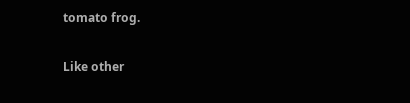tomato frog.

Like other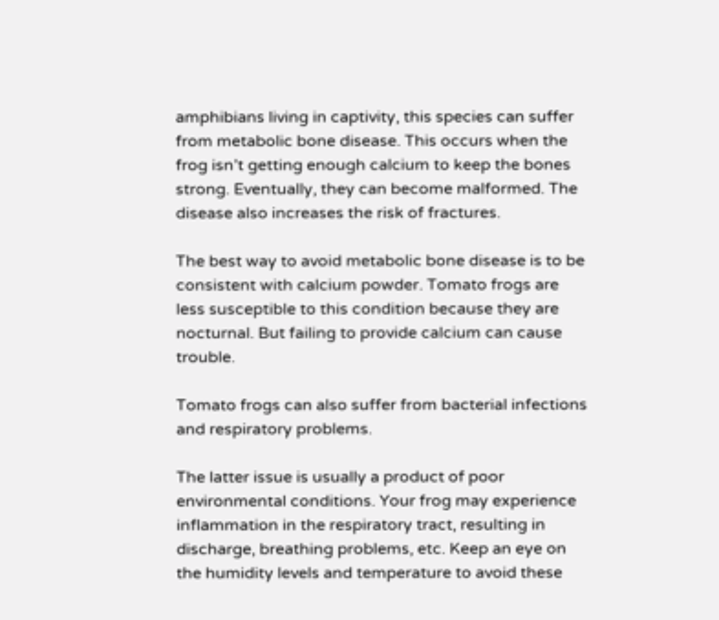amphibians living in captivity, this species can suffer from metabolic bone disease. This occurs when the frog isn’t getting enough calcium to keep the bones strong. Eventually, they can become malformed. The disease also increases the risk of fractures.

The best way to avoid metabolic bone disease is to be consistent with calcium powder. Tomato frogs are less susceptible to this condition because they are nocturnal. But failing to provide calcium can cause trouble.

Tomato frogs can also suffer from bacterial infections and respiratory problems.

The latter issue is usually a product of poor environmental conditions. Your frog may experience inflammation in the respiratory tract, resulting in discharge, breathing problems, etc. Keep an eye on the humidity levels and temperature to avoid these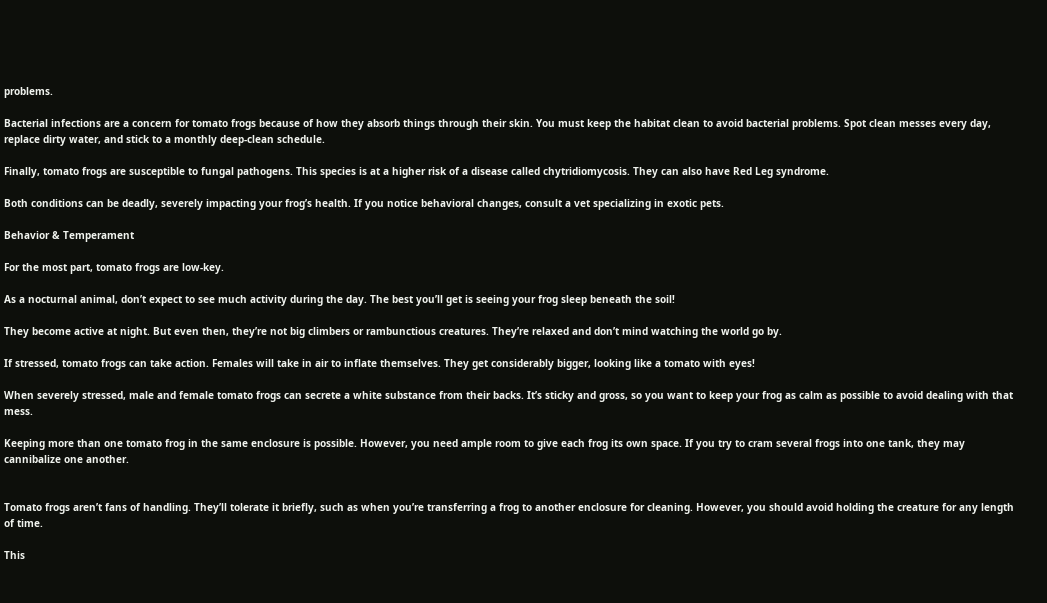problems.

Bacterial infections are a concern for tomato frogs because of how they absorb things through their skin. You must keep the habitat clean to avoid bacterial problems. Spot clean messes every day, replace dirty water, and stick to a monthly deep-clean schedule.

Finally, tomato frogs are susceptible to fungal pathogens. This species is at a higher risk of a disease called chytridiomycosis. They can also have Red Leg syndrome.

Both conditions can be deadly, severely impacting your frog’s health. If you notice behavioral changes, consult a vet specializing in exotic pets.

Behavior & Temperament

For the most part, tomato frogs are low-key.

As a nocturnal animal, don’t expect to see much activity during the day. The best you’ll get is seeing your frog sleep beneath the soil!

They become active at night. But even then, they’re not big climbers or rambunctious creatures. They’re relaxed and don’t mind watching the world go by.

If stressed, tomato frogs can take action. Females will take in air to inflate themselves. They get considerably bigger, looking like a tomato with eyes!

When severely stressed, male and female tomato frogs can secrete a white substance from their backs. It’s sticky and gross, so you want to keep your frog as calm as possible to avoid dealing with that mess.

Keeping more than one tomato frog in the same enclosure is possible. However, you need ample room to give each frog its own space. If you try to cram several frogs into one tank, they may cannibalize one another.


Tomato frogs aren’t fans of handling. They’ll tolerate it briefly, such as when you’re transferring a frog to another enclosure for cleaning. However, you should avoid holding the creature for any length of time.

This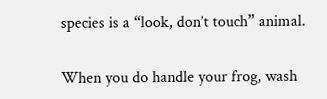species is a “look, don’t touch” animal.

When you do handle your frog, wash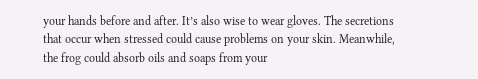your hands before and after. It’s also wise to wear gloves. The secretions that occur when stressed could cause problems on your skin. Meanwhile, the frog could absorb oils and soaps from your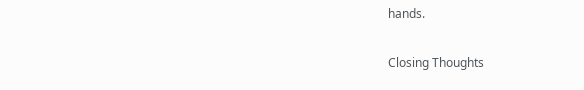hands.

Closing Thoughts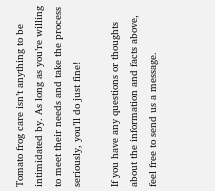Tomato frog care isn’t anything to be intimidated by. As long as you’re willing to meet their needs and take the process seriously, you’ll do just fine!

If you have any questions or thoughts about the information and facts above, feel free to send us a message.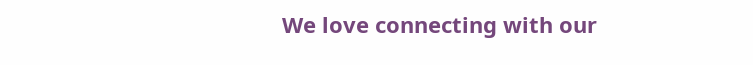We love connecting with our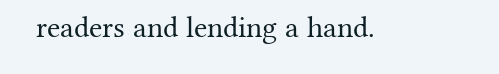readers and lending a hand.